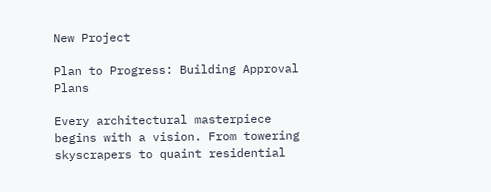New Project

Plan to Progress: Building Approval Plans

Every architectural masterpiece begins with a vision. From towering skyscrapers to quaint residential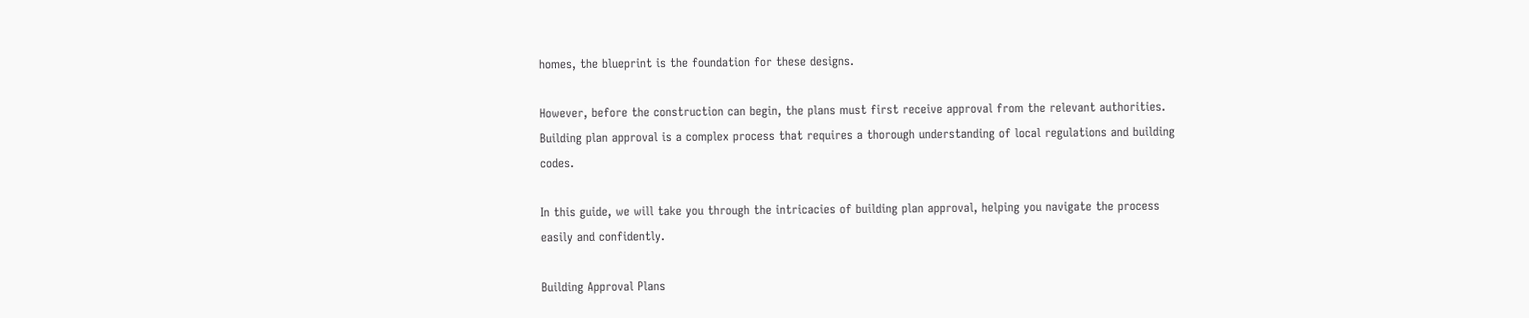homes, the blueprint is the foundation for these designs.

However, before the construction can begin, the plans must first receive approval from the relevant authorities. Building plan approval is a complex process that requires a thorough understanding of local regulations and building codes.

In this guide, we will take you through the intricacies of building plan approval, helping you navigate the process easily and confidently.

Building Approval Plans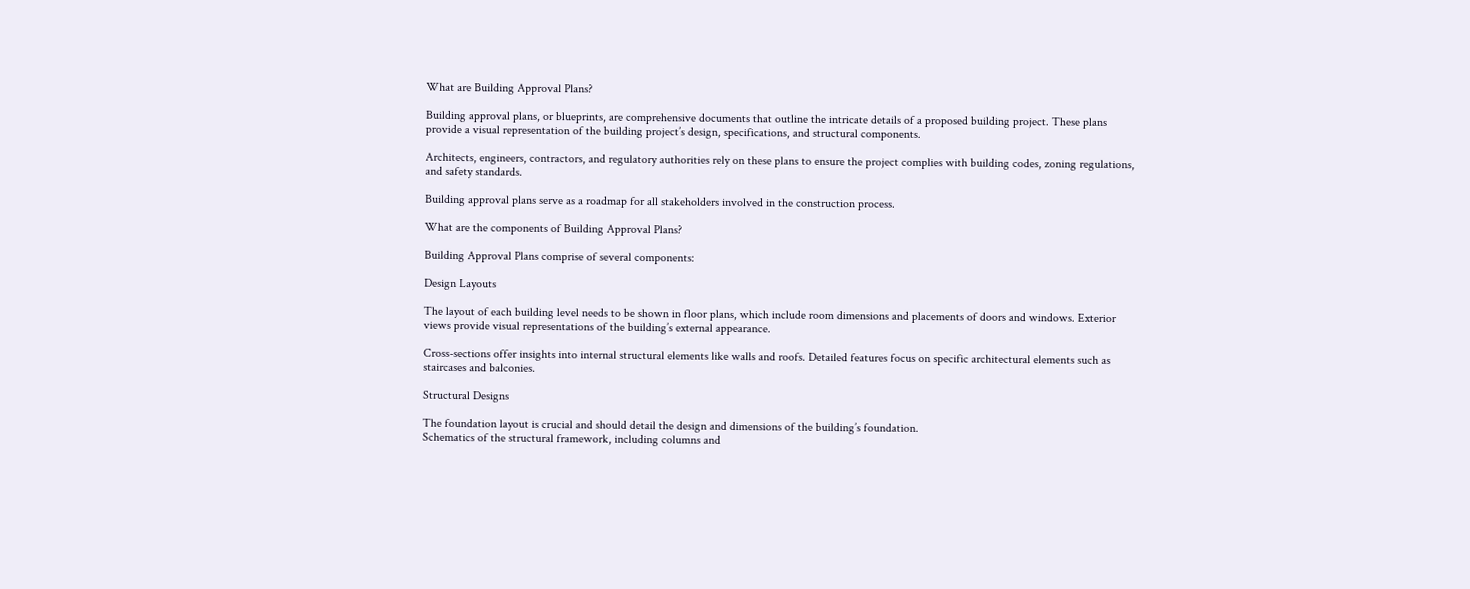What are Building Approval Plans?

Building approval plans, or blueprints, are comprehensive documents that outline the intricate details of a proposed building project. These plans provide a visual representation of the building project’s design, specifications, and structural components.

Architects, engineers, contractors, and regulatory authorities rely on these plans to ensure the project complies with building codes, zoning regulations, and safety standards.

Building approval plans serve as a roadmap for all stakeholders involved in the construction process.

What are the components of Building Approval Plans?

Building Approval Plans comprise of several components:

Design Layouts

The layout of each building level needs to be shown in floor plans, which include room dimensions and placements of doors and windows. Exterior views provide visual representations of the building’s external appearance.

Cross-sections offer insights into internal structural elements like walls and roofs. Detailed features focus on specific architectural elements such as staircases and balconies.

Structural Designs

The foundation layout is crucial and should detail the design and dimensions of the building’s foundation.
Schematics of the structural framework, including columns and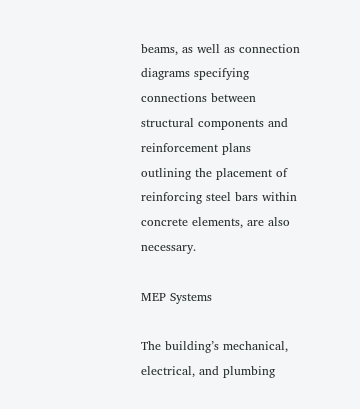beams, as well as connection diagrams specifying connections between structural components and reinforcement plans outlining the placement of reinforcing steel bars within concrete elements, are also necessary.

MEP Systems

The building’s mechanical, electrical, and plumbing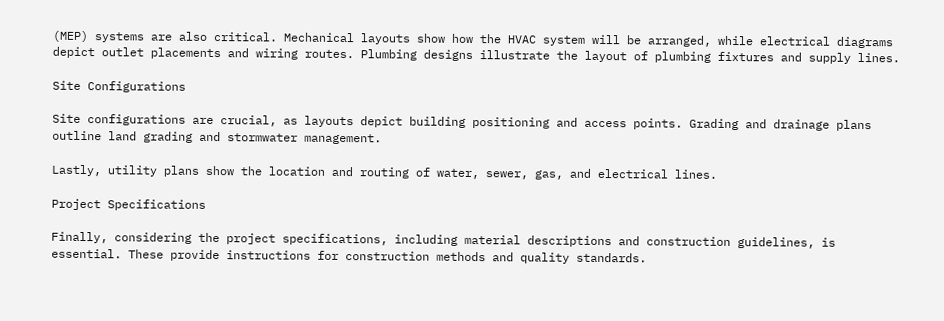(MEP) systems are also critical. Mechanical layouts show how the HVAC system will be arranged, while electrical diagrams depict outlet placements and wiring routes. Plumbing designs illustrate the layout of plumbing fixtures and supply lines.

Site Configurations

Site configurations are crucial, as layouts depict building positioning and access points. Grading and drainage plans outline land grading and stormwater management.

Lastly, utility plans show the location and routing of water, sewer, gas, and electrical lines.

Project Specifications

Finally, considering the project specifications, including material descriptions and construction guidelines, is essential. These provide instructions for construction methods and quality standards.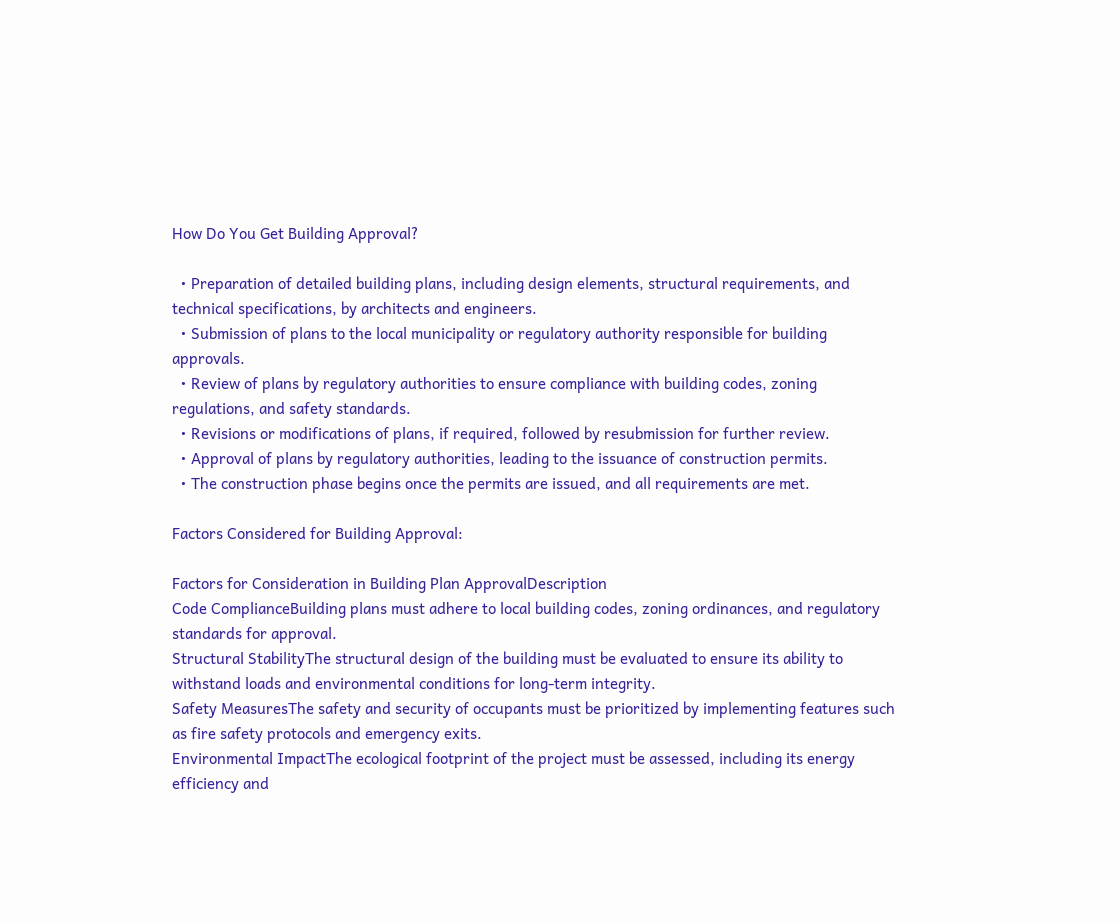How Do You Get Building Approval?

  • Preparation of detailed building plans, including design elements, structural requirements, and technical specifications, by architects and engineers.
  • Submission of plans to the local municipality or regulatory authority responsible for building approvals.
  • Review of plans by regulatory authorities to ensure compliance with building codes, zoning regulations, and safety standards.
  • Revisions or modifications of plans, if required, followed by resubmission for further review.
  • Approval of plans by regulatory authorities, leading to the issuance of construction permits.
  • The construction phase begins once the permits are issued, and all requirements are met.

Factors Considered for Building Approval:

Factors for Consideration in Building Plan ApprovalDescription
Code ComplianceBuilding plans must adhere to local building codes, zoning ordinances, and regulatory standards for approval.
Structural StabilityThe structural design of the building must be evaluated to ensure its ability to withstand loads and environmental conditions for long-term integrity.
Safety MeasuresThe safety and security of occupants must be prioritized by implementing features such as fire safety protocols and emergency exits.
Environmental ImpactThe ecological footprint of the project must be assessed, including its energy efficiency and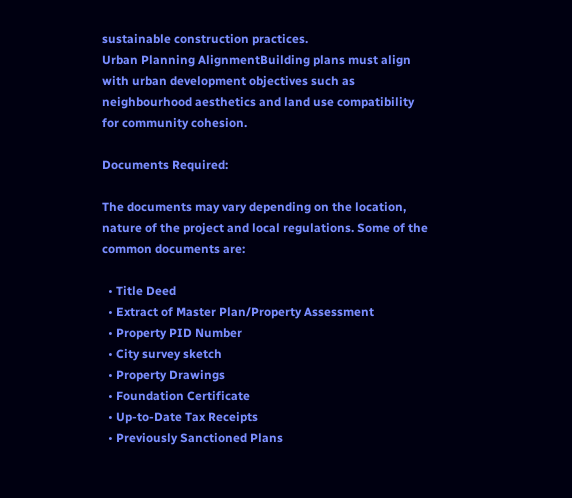sustainable construction practices.
Urban Planning AlignmentBuilding plans must align with urban development objectives such as neighbourhood aesthetics and land use compatibility for community cohesion.

Documents Required:

The documents may vary depending on the location, nature of the project and local regulations. Some of the common documents are:

  • Title Deed
  • Extract of Master Plan/Property Assessment
  • Property PID Number
  • City survey sketch
  • Property Drawings
  • Foundation Certificate
  • Up-to-Date Tax Receipts
  • Previously Sanctioned Plans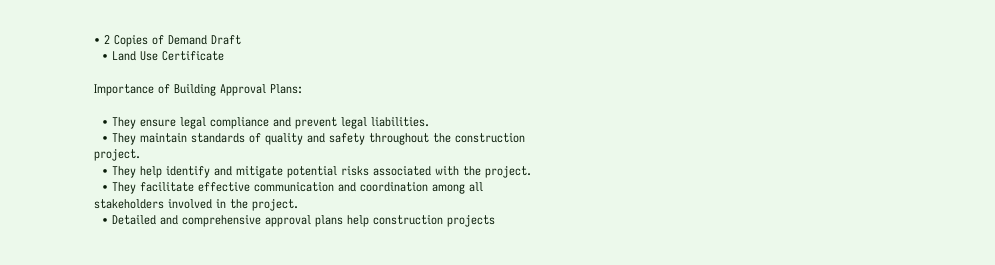• 2 Copies of Demand Draft
  • Land Use Certificate

Importance of Building Approval Plans:

  • They ensure legal compliance and prevent legal liabilities.
  • They maintain standards of quality and safety throughout the construction project.
  • They help identify and mitigate potential risks associated with the project.
  • They facilitate effective communication and coordination among all stakeholders involved in the project.
  • Detailed and comprehensive approval plans help construction projects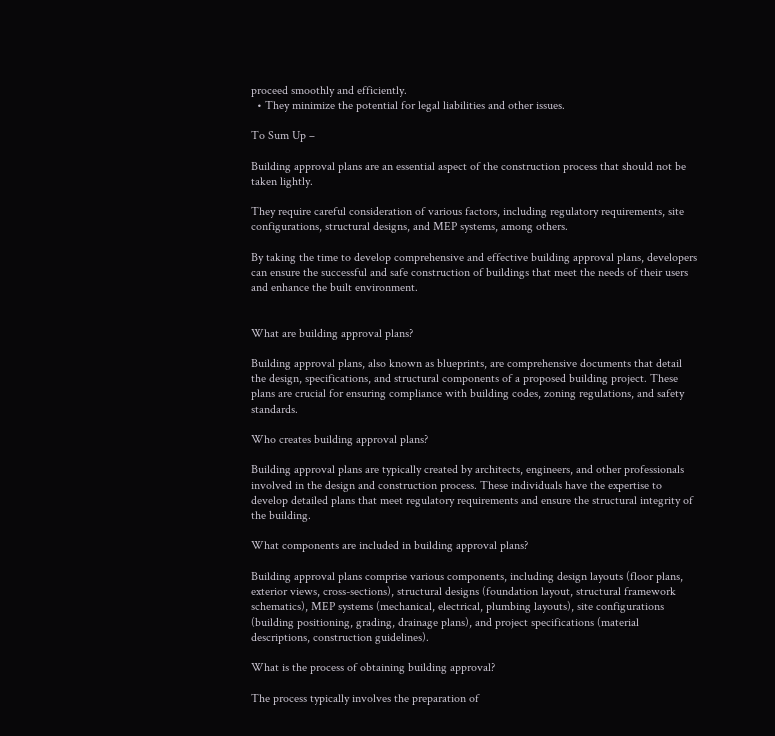proceed smoothly and efficiently.
  • They minimize the potential for legal liabilities and other issues.

To Sum Up –

Building approval plans are an essential aspect of the construction process that should not be taken lightly.

They require careful consideration of various factors, including regulatory requirements, site configurations, structural designs, and MEP systems, among others.

By taking the time to develop comprehensive and effective building approval plans, developers can ensure the successful and safe construction of buildings that meet the needs of their users and enhance the built environment.


What are building approval plans?

Building approval plans, also known as blueprints, are comprehensive documents that detail the design, specifications, and structural components of a proposed building project. These plans are crucial for ensuring compliance with building codes, zoning regulations, and safety standards.

Who creates building approval plans?

Building approval plans are typically created by architects, engineers, and other professionals involved in the design and construction process. These individuals have the expertise to develop detailed plans that meet regulatory requirements and ensure the structural integrity of the building.

What components are included in building approval plans?

Building approval plans comprise various components, including design layouts (floor plans, exterior views, cross-sections), structural designs (foundation layout, structural framework schematics), MEP systems (mechanical, electrical, plumbing layouts), site configurations (building positioning, grading, drainage plans), and project specifications (material descriptions, construction guidelines).

What is the process of obtaining building approval?

The process typically involves the preparation of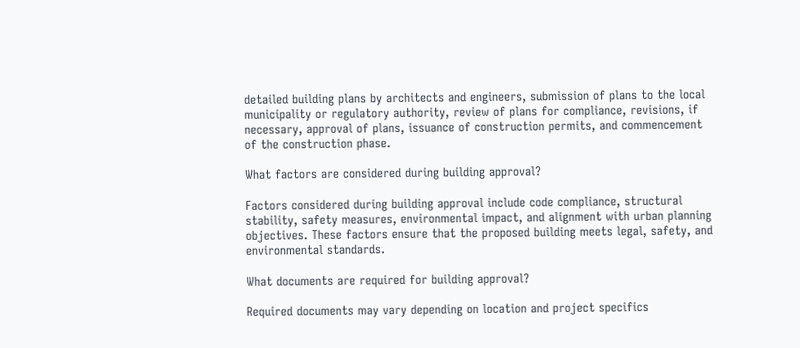detailed building plans by architects and engineers, submission of plans to the local municipality or regulatory authority, review of plans for compliance, revisions, if necessary, approval of plans, issuance of construction permits, and commencement of the construction phase.

What factors are considered during building approval?

Factors considered during building approval include code compliance, structural stability, safety measures, environmental impact, and alignment with urban planning objectives. These factors ensure that the proposed building meets legal, safety, and environmental standards.

What documents are required for building approval?

Required documents may vary depending on location and project specifics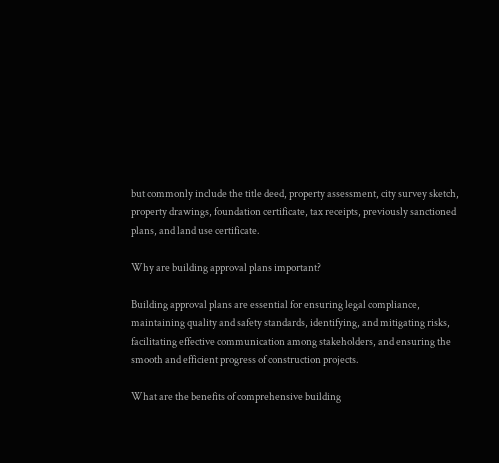but commonly include the title deed, property assessment, city survey sketch, property drawings, foundation certificate, tax receipts, previously sanctioned plans, and land use certificate.

Why are building approval plans important?

Building approval plans are essential for ensuring legal compliance, maintaining quality and safety standards, identifying, and mitigating risks, facilitating effective communication among stakeholders, and ensuring the smooth and efficient progress of construction projects.

What are the benefits of comprehensive building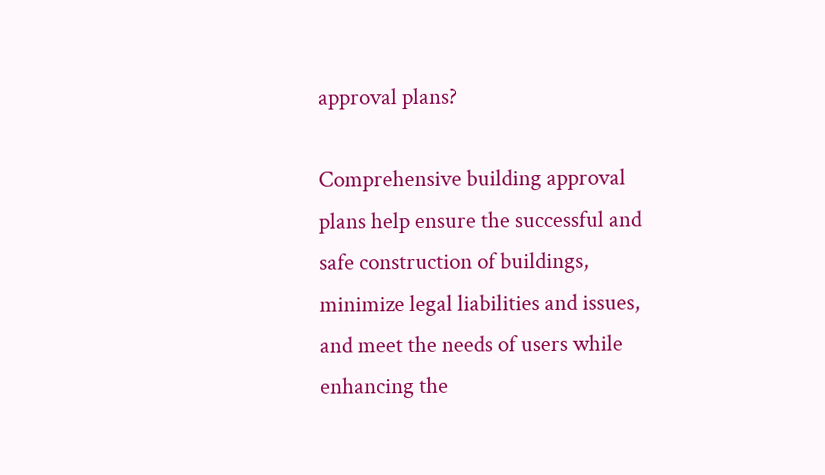approval plans?

Comprehensive building approval plans help ensure the successful and safe construction of buildings, minimize legal liabilities and issues, and meet the needs of users while enhancing the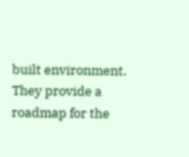built environment. They provide a roadmap for the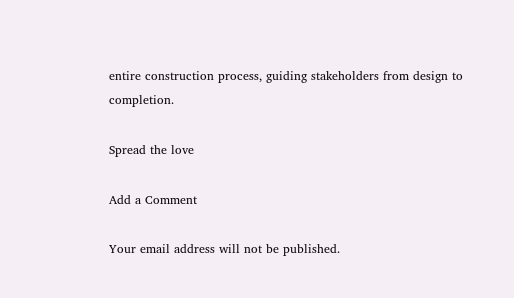entire construction process, guiding stakeholders from design to completion.

Spread the love

Add a Comment

Your email address will not be published.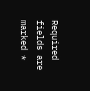Required fields are marked *